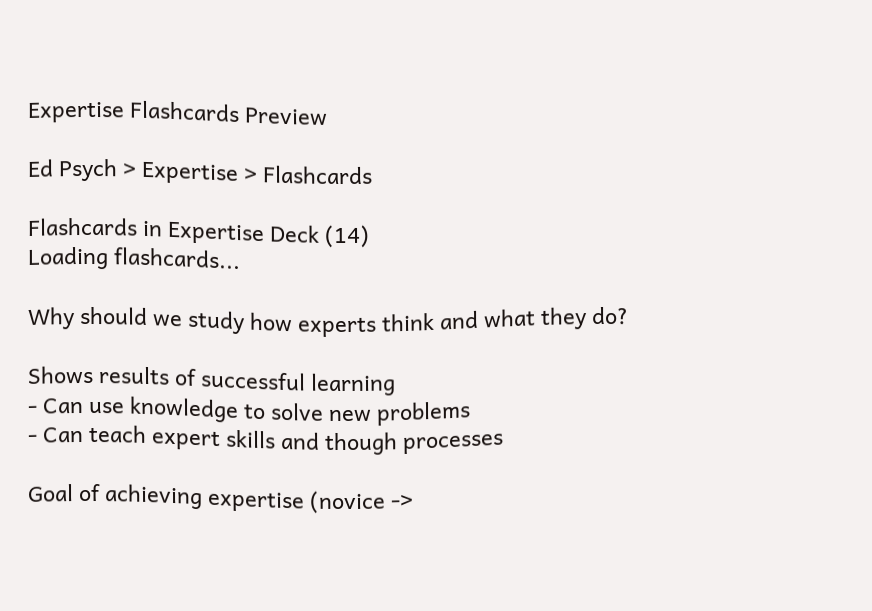Expertise Flashcards Preview

Ed Psych > Expertise > Flashcards

Flashcards in Expertise Deck (14)
Loading flashcards...

Why should we study how experts think and what they do?

Shows results of successful learning
- Can use knowledge to solve new problems
- Can teach expert skills and though processes

Goal of achieving expertise (novice ->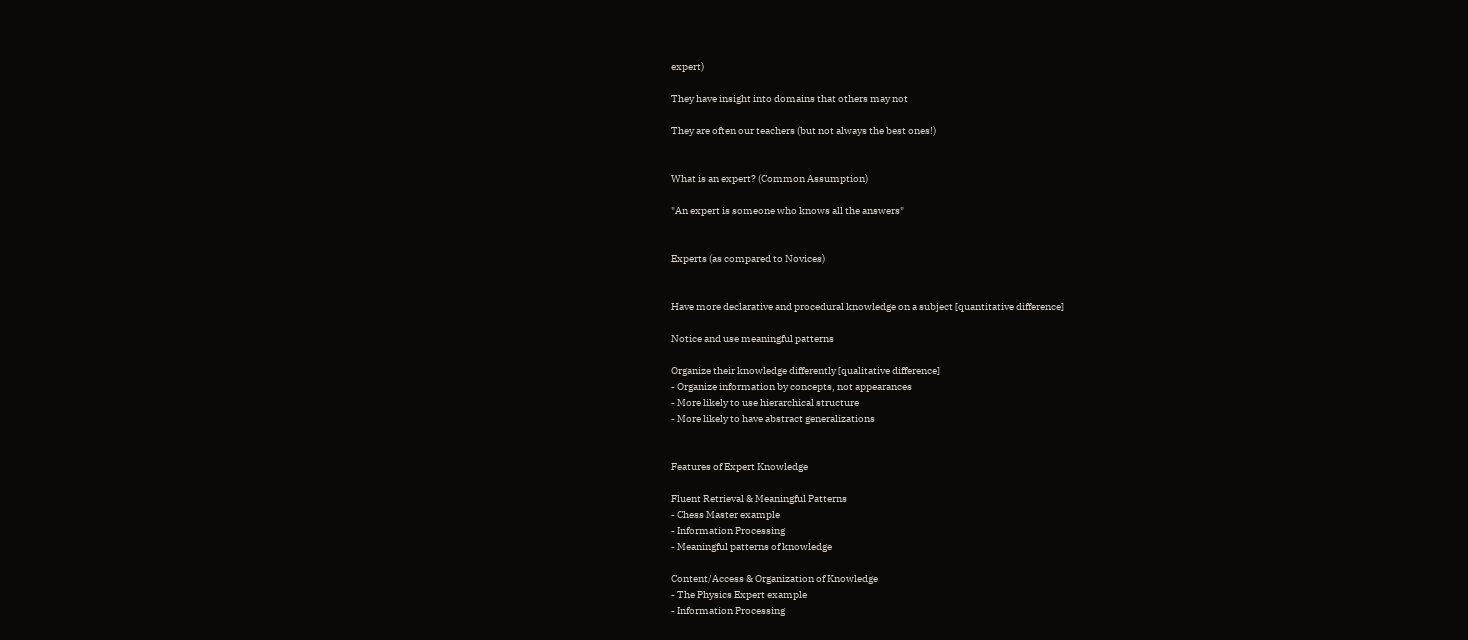expert)

They have insight into domains that others may not

They are often our teachers (but not always the best ones!)


What is an expert? (Common Assumption)

"An expert is someone who knows all the answers"


Experts (as compared to Novices)


Have more declarative and procedural knowledge on a subject [quantitative difference]

Notice and use meaningful patterns

Organize their knowledge differently [qualitative difference]
- Organize information by concepts, not appearances
- More likely to use hierarchical structure
- More likely to have abstract generalizations


Features of Expert Knowledge

Fluent Retrieval & Meaningful Patterns
- Chess Master example
- Information Processing
- Meaningful patterns of knowledge

Content/Access & Organization of Knowledge
- The Physics Expert example
- Information Processing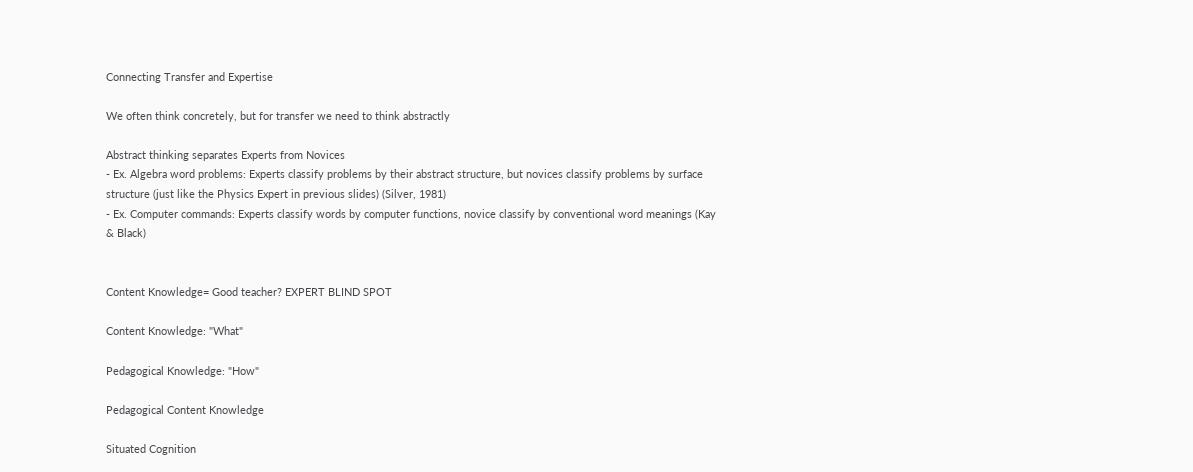Connecting Transfer and Expertise

We often think concretely, but for transfer we need to think abstractly

Abstract thinking separates Experts from Novices
- Ex. Algebra word problems: Experts classify problems by their abstract structure, but novices classify problems by surface structure (just like the Physics Expert in previous slides) (Silver, 1981)
- Ex. Computer commands: Experts classify words by computer functions, novice classify by conventional word meanings (Kay & Black)


Content Knowledge= Good teacher? EXPERT BLIND SPOT

Content Knowledge: "What"

Pedagogical Knowledge: "How"

Pedagogical Content Knowledge

Situated Cognition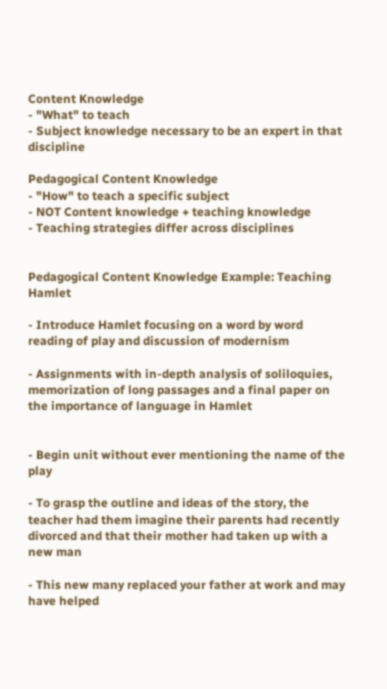Content Knowledge
- "What" to teach
- Subject knowledge necessary to be an expert in that discipline

Pedagogical Content Knowledge
- "How" to teach a specific subject
- NOT Content knowledge + teaching knowledge
- Teaching strategies differ across disciplines


Pedagogical Content Knowledge Example: Teaching Hamlet

- Introduce Hamlet focusing on a word by word reading of play and discussion of modernism

- Assignments with in-depth analysis of soliloquies, memorization of long passages and a final paper on the importance of language in Hamlet


- Begin unit without ever mentioning the name of the play

- To grasp the outline and ideas of the story, the teacher had them imagine their parents had recently divorced and that their mother had taken up with a new man

- This new many replaced your father at work and may have helped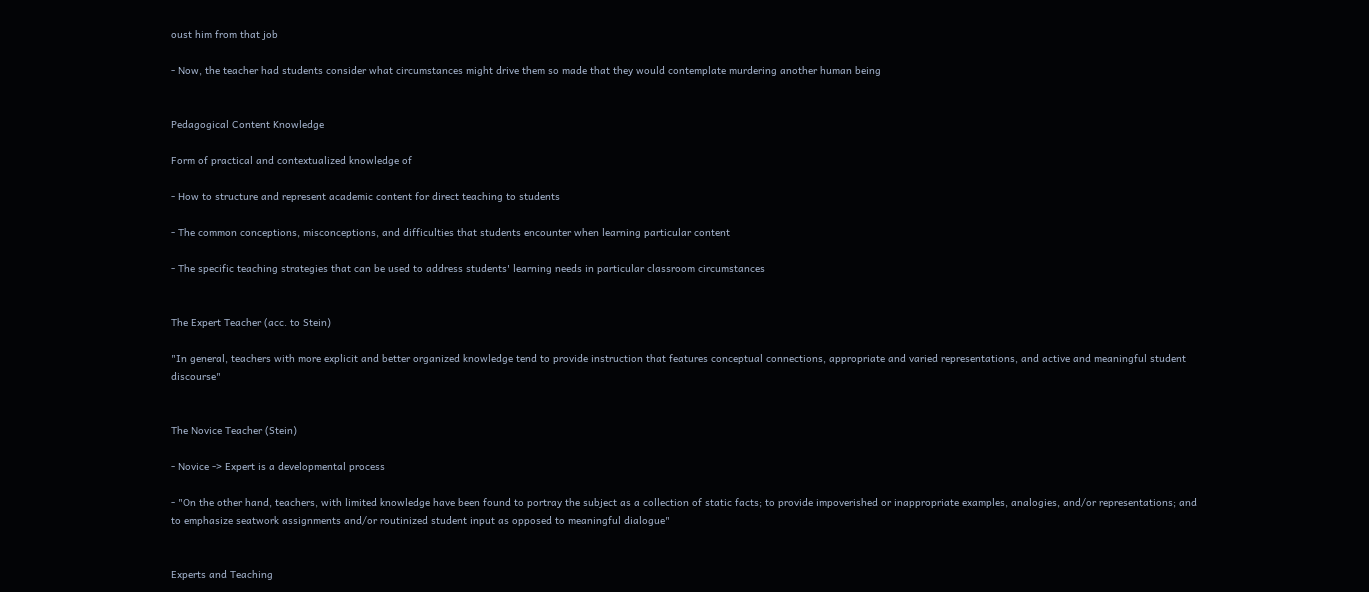oust him from that job

- Now, the teacher had students consider what circumstances might drive them so made that they would contemplate murdering another human being


Pedagogical Content Knowledge

Form of practical and contextualized knowledge of

- How to structure and represent academic content for direct teaching to students

- The common conceptions, misconceptions, and difficulties that students encounter when learning particular content

- The specific teaching strategies that can be used to address students' learning needs in particular classroom circumstances


The Expert Teacher (acc. to Stein)

"In general, teachers with more explicit and better organized knowledge tend to provide instruction that features conceptual connections, appropriate and varied representations, and active and meaningful student discourse"


The Novice Teacher (Stein)

- Novice -> Expert is a developmental process

- "On the other hand, teachers, with limited knowledge have been found to portray the subject as a collection of static facts; to provide impoverished or inappropriate examples, analogies, and/or representations; and to emphasize seatwork assignments and/or routinized student input as opposed to meaningful dialogue"


Experts and Teaching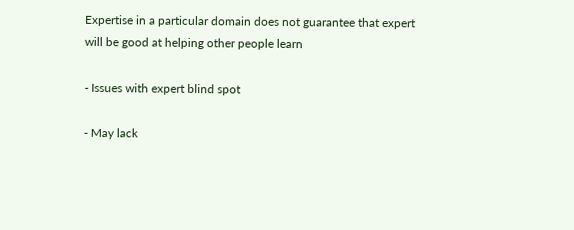Expertise in a particular domain does not guarantee that expert will be good at helping other people learn

- Issues with expert blind spot

- May lack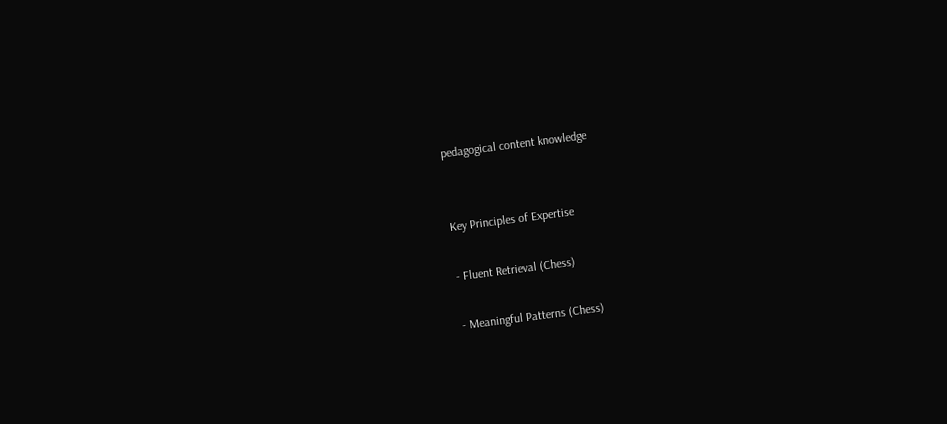pedagogical content knowledge


Key Principles of Expertise

- Fluent Retrieval (Chess)

- Meaningful Patterns (Chess)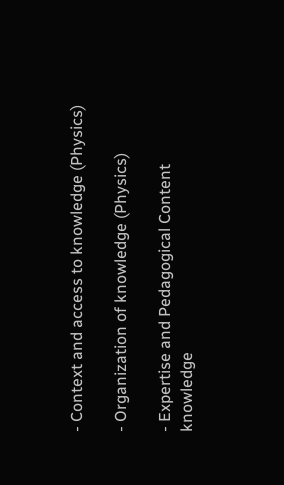- Context and access to knowledge (Physics)

- Organization of knowledge (Physics)

- Expertise and Pedagogical Content knowledge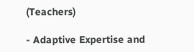(Teachers)

- Adaptive Expertise and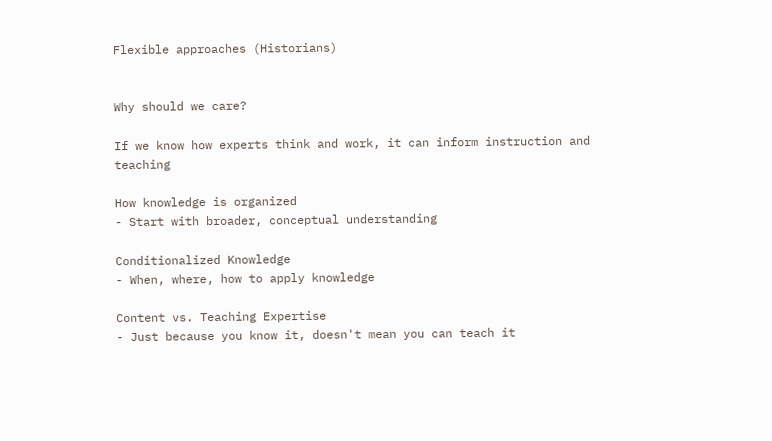Flexible approaches (Historians)


Why should we care?

If we know how experts think and work, it can inform instruction and teaching

How knowledge is organized
- Start with broader, conceptual understanding

Conditionalized Knowledge
- When, where, how to apply knowledge

Content vs. Teaching Expertise
- Just because you know it, doesn't mean you can teach it